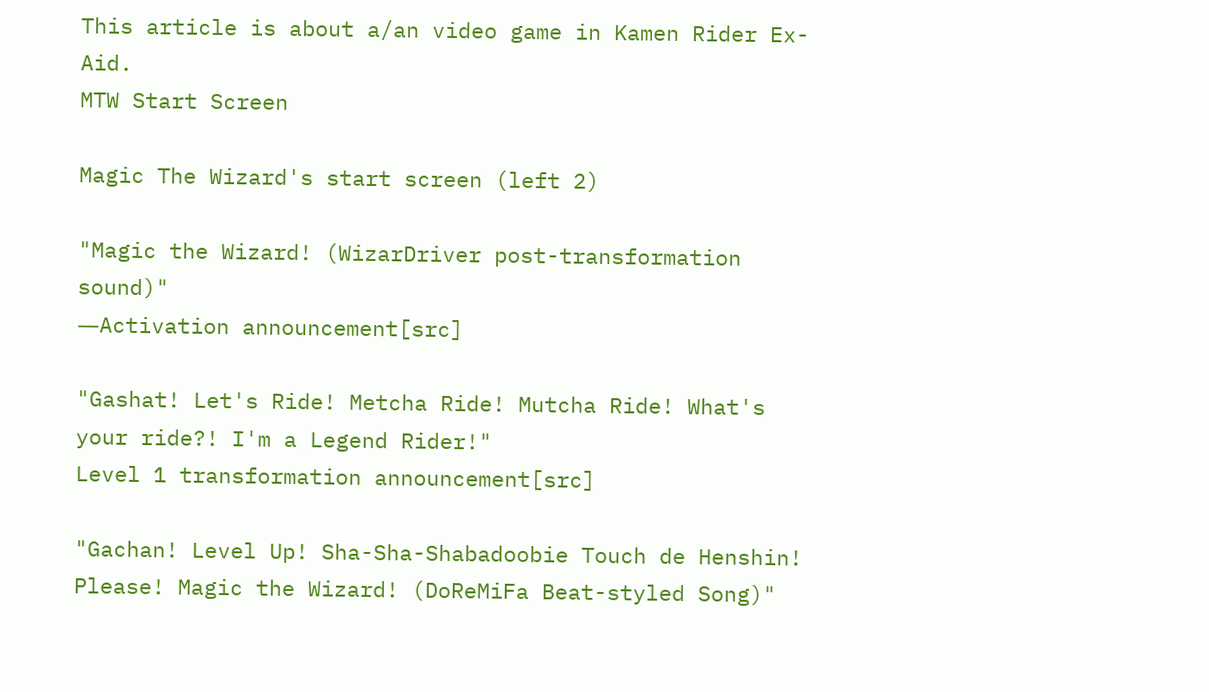This article is about a/an video game in Kamen Rider Ex-Aid.
MTW Start Screen

Magic The Wizard's start screen (left 2)

"Magic the Wizard! (WizarDriver post-transformation sound)"
―Activation announcement[src]

"Gashat! Let's Ride! Metcha Ride! Mutcha Ride! What's your ride?! I'm a Legend Rider!"
Level 1 transformation announcement[src]

"Gachan! Level Up! Sha-Sha-Shabadoobie Touch de Henshin! Please! Magic the Wizard! (DoReMiFa Beat-styled Song)"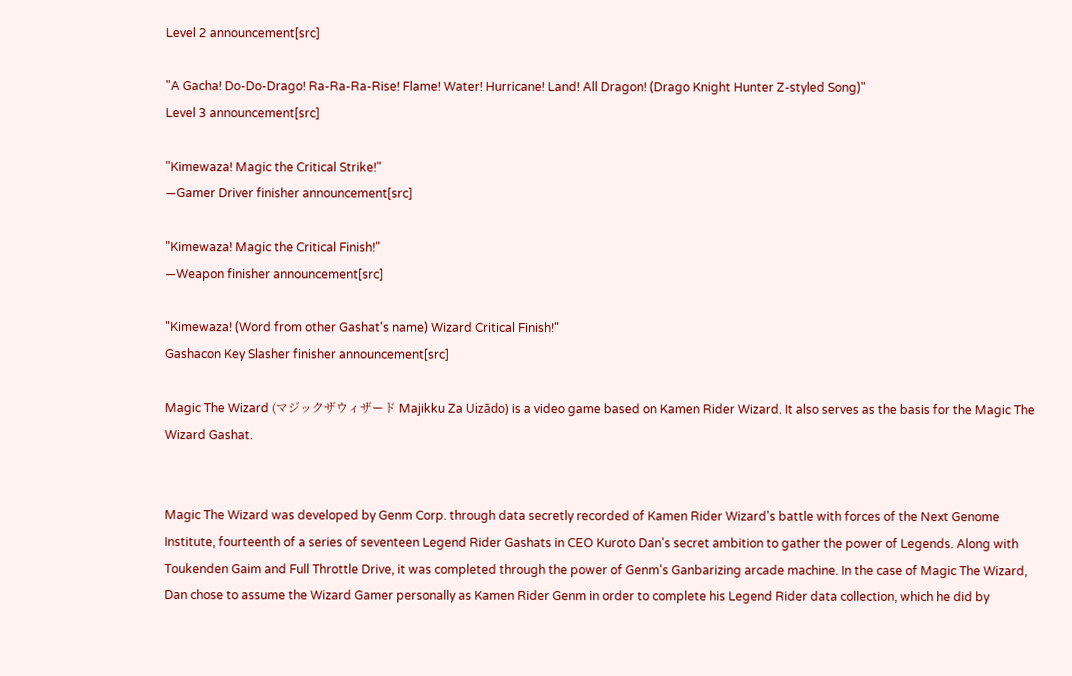Level 2 announcement[src]

"A Gacha! Do-Do-Drago! Ra-Ra-Ra-Rise! Flame! Water! Hurricane! Land! All Dragon! (Drago Knight Hunter Z-styled Song)"
Level 3 announcement[src]

"Kimewaza! Magic the Critical Strike!"
―Gamer Driver finisher announcement[src]

"Kimewaza! Magic the Critical Finish!"
―Weapon finisher announcement[src]

"Kimewaza! (Word from other Gashat's name) Wizard Critical Finish!"
Gashacon Key Slasher finisher announcement[src]

Magic The Wizard (マジックザウィザード Majikku Za Uizādo) is a video game based on Kamen Rider Wizard. It also serves as the basis for the Magic The Wizard Gashat.


Magic The Wizard was developed by Genm Corp. through data secretly recorded of Kamen Rider Wizard's battle with forces of the Next Genome Institute, fourteenth of a series of seventeen Legend Rider Gashats in CEO Kuroto Dan's secret ambition to gather the power of Legends. Along with Toukenden Gaim and Full Throttle Drive, it was completed through the power of Genm's Ganbarizing arcade machine. In the case of Magic The Wizard, Dan chose to assume the Wizard Gamer personally as Kamen Rider Genm in order to complete his Legend Rider data collection, which he did by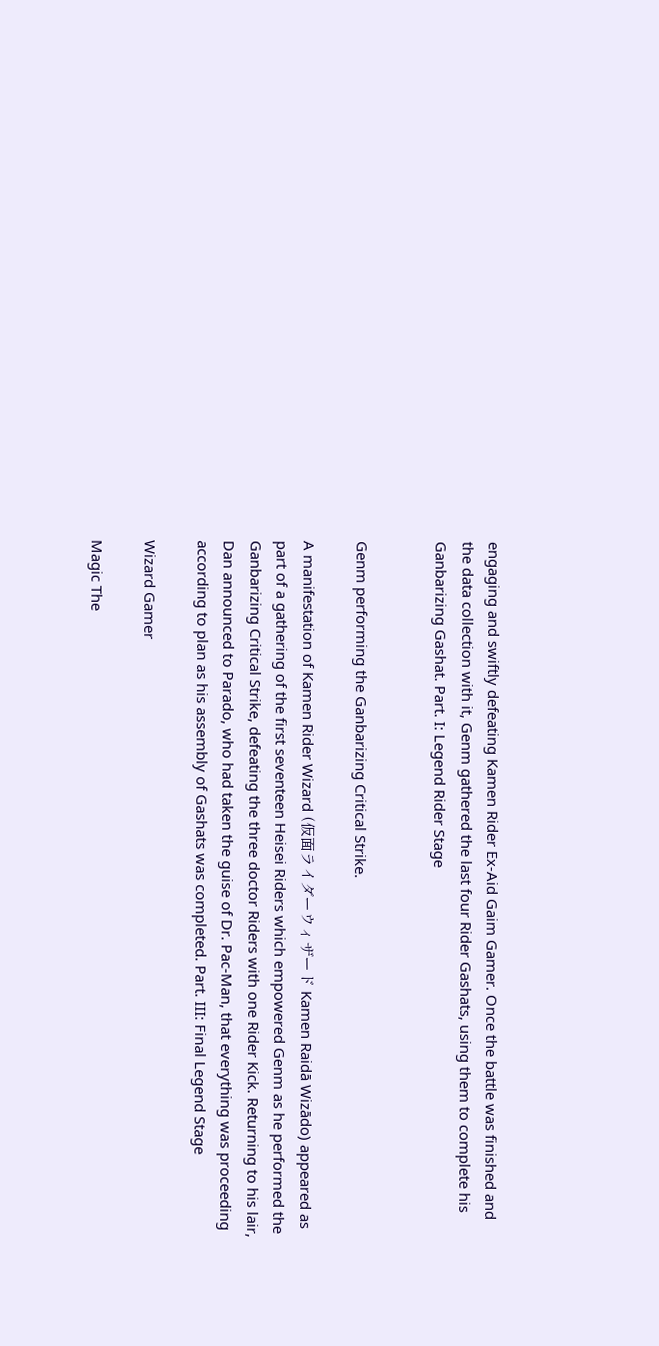engaging and swiftly defeating Kamen Rider Ex-Aid Gaim Gamer. Once the battle was finished and the data collection with it, Genm gathered the last four Rider Gashats, using them to complete his Ganbarizing Gashat. Part. I: Legend Rider Stage


Genm performing the Ganbarizing Critical Strike.

A manifestation of Kamen Rider Wizard (仮面ライダーウィザード Kamen Raidā Wizādo) appeared as part of a gathering of the first seventeen Heisei Riders which empowered Genm as he performed the Ganbarizing Critical Strike, defeating the three doctor Riders with one Rider Kick. Returning to his lair, Dan announced to Parado, who had taken the guise of Dr. Pac-Man, that everything was proceeding according to plan as his assembly of Gashats was completed. Part. III: Final Legend Stage

Wizard Gamer

Magic The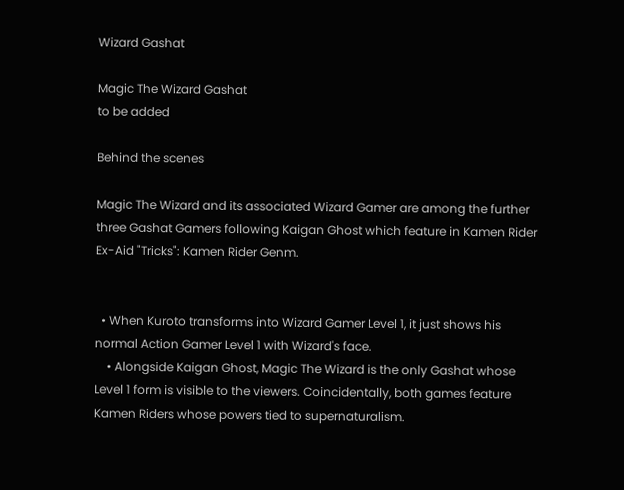Wizard Gashat

Magic The Wizard Gashat
to be added

Behind the scenes

Magic The Wizard and its associated Wizard Gamer are among the further three Gashat Gamers following Kaigan Ghost which feature in Kamen Rider Ex-Aid "Tricks": Kamen Rider Genm.


  • When Kuroto transforms into Wizard Gamer Level 1, it just shows his normal Action Gamer Level 1 with Wizard's face.
    • Alongside Kaigan Ghost, Magic The Wizard is the only Gashat whose Level 1 form is visible to the viewers. Coincidentally, both games feature Kamen Riders whose powers tied to supernaturalism.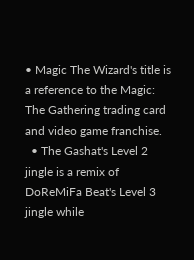• Magic The Wizard's title is a reference to the Magic: The Gathering trading card and video game franchise.
  • The Gashat's Level 2 jingle is a remix of DoReMiFa Beat's Level 3 jingle while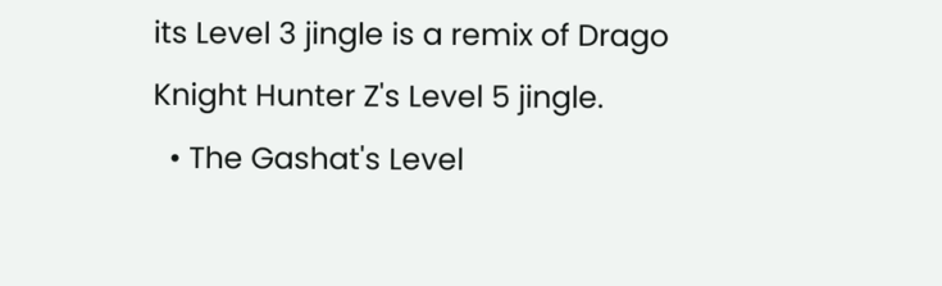its Level 3 jingle is a remix of Drago Knight Hunter Z's Level 5 jingle.
  • The Gashat's Level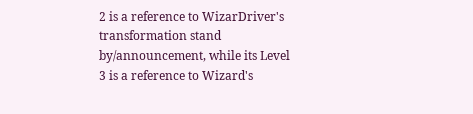2 is a reference to WizarDriver's transformation stand by/announcement, while its Level 3 is a reference to Wizard's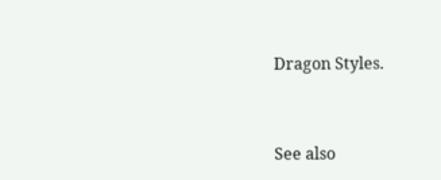Dragon Styles.


See also